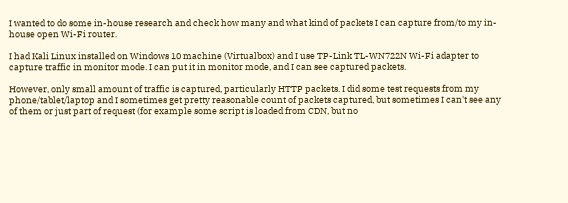I wanted to do some in-house research and check how many and what kind of packets I can capture from/to my in-house open Wi-Fi router.

I had Kali Linux installed on Windows 10 machine (Virtualbox) and I use TP-Link TL-WN722N Wi-Fi adapter to capture traffic in monitor mode. I can put it in monitor mode, and I can see captured packets.

However, only small amount of traffic is captured, particularly HTTP packets. I did some test requests from my phone/tablet/laptop and I sometimes get pretty reasonable count of packets captured, but sometimes I can't see any of them or just part of request (for example some script is loaded from CDN, but no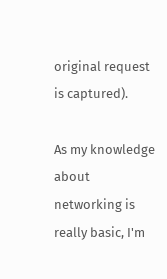original request is captured).

As my knowledge about networking is really basic, I'm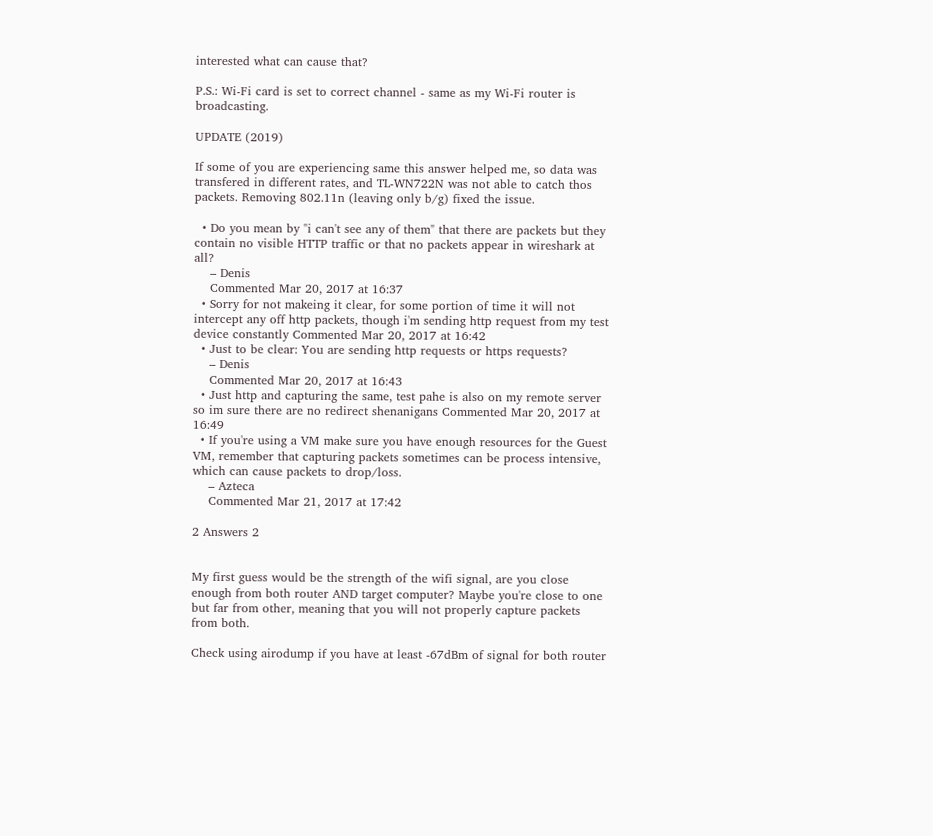interested what can cause that?

P.S.: Wi-Fi card is set to correct channel - same as my Wi-Fi router is broadcasting.

UPDATE (2019)

If some of you are experiencing same this answer helped me, so data was transfered in different rates, and TL-WN722N was not able to catch thos packets. Removing 802.11n (leaving only b/g) fixed the issue.

  • Do you mean by "i can't see any of them" that there are packets but they contain no visible HTTP traffic or that no packets appear in wireshark at all?
    – Denis
    Commented Mar 20, 2017 at 16:37
  • Sorry for not makeing it clear, for some portion of time it will not intercept any off http packets, though i'm sending http request from my test device constantly Commented Mar 20, 2017 at 16:42
  • Just to be clear: You are sending http requests or https requests?
    – Denis
    Commented Mar 20, 2017 at 16:43
  • Just http and capturing the same, test pahe is also on my remote server so im sure there are no redirect shenanigans Commented Mar 20, 2017 at 16:49
  • If you're using a VM make sure you have enough resources for the Guest VM, remember that capturing packets sometimes can be process intensive, which can cause packets to drop/loss.
    – Azteca
    Commented Mar 21, 2017 at 17:42

2 Answers 2


My first guess would be the strength of the wifi signal, are you close enough from both router AND target computer? Maybe you're close to one but far from other, meaning that you will not properly capture packets from both.

Check using airodump if you have at least -67dBm of signal for both router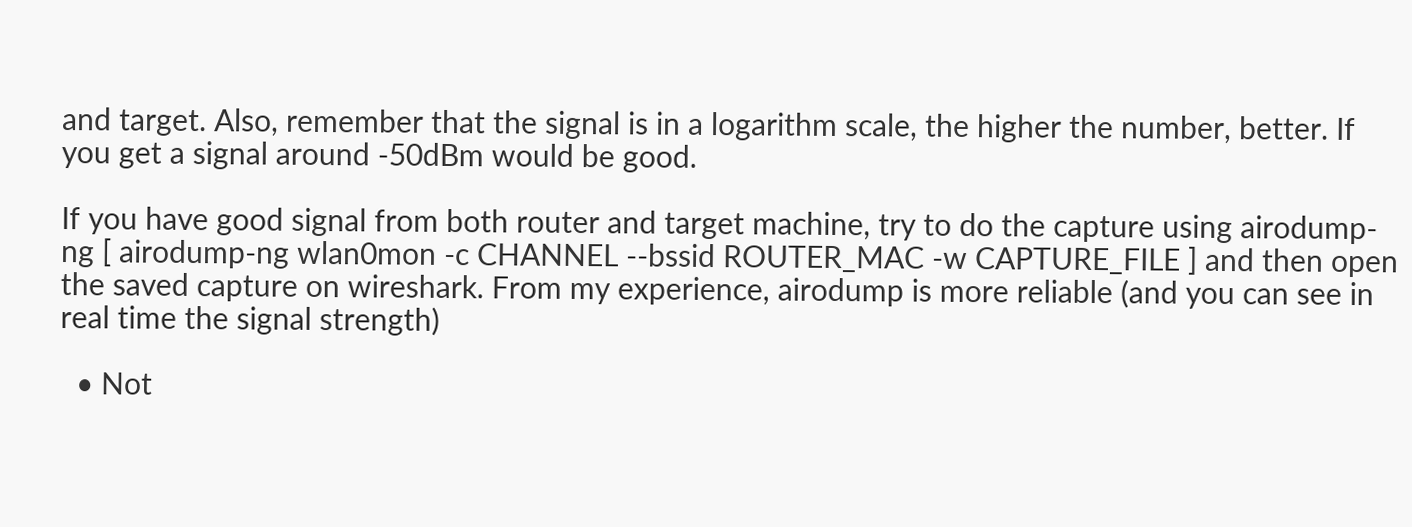and target. Also, remember that the signal is in a logarithm scale, the higher the number, better. If you get a signal around -50dBm would be good.

If you have good signal from both router and target machine, try to do the capture using airodump-ng [ airodump-ng wlan0mon -c CHANNEL --bssid ROUTER_MAC -w CAPTURE_FILE ] and then open the saved capture on wireshark. From my experience, airodump is more reliable (and you can see in real time the signal strength)

  • Not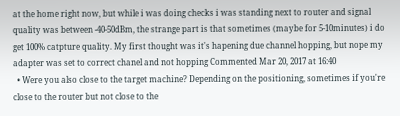at the home right now, but while i was doing checks i was standing next to router and signal quality was between -40-50dBm, the strange part is that sometimes (maybe for 5-10minutes) i do get 100% catpture quality. My first thought was it's hapening due channel hopping, but nope my adapter was set to correct chanel and not hopping Commented Mar 20, 2017 at 16:40
  • Were you also close to the target machine? Depending on the positioning, sometimes if you're close to the router but not close to the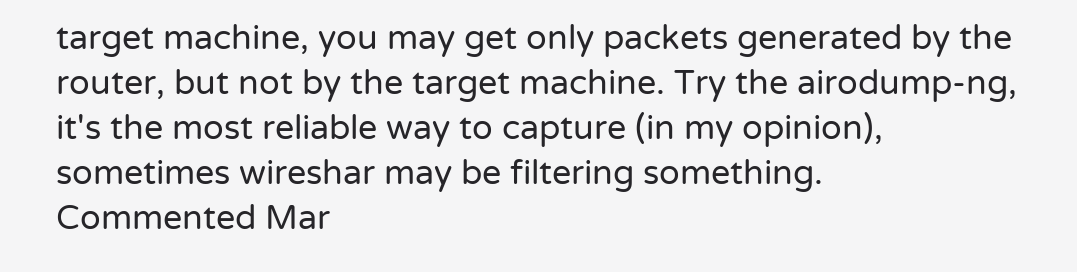target machine, you may get only packets generated by the router, but not by the target machine. Try the airodump-ng, it's the most reliable way to capture (in my opinion), sometimes wireshar may be filtering something. Commented Mar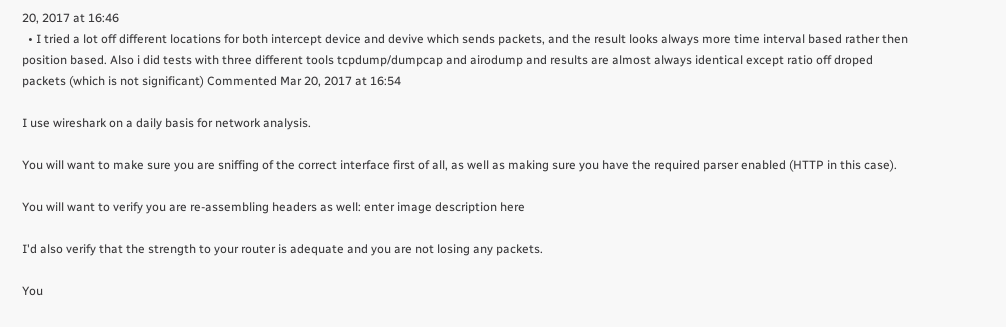20, 2017 at 16:46
  • I tried a lot off different locations for both intercept device and devive which sends packets, and the result looks always more time interval based rather then position based. Also i did tests with three different tools tcpdump/dumpcap and airodump and results are almost always identical except ratio off droped packets (which is not significant) Commented Mar 20, 2017 at 16:54

I use wireshark on a daily basis for network analysis.

You will want to make sure you are sniffing of the correct interface first of all, as well as making sure you have the required parser enabled (HTTP in this case).

You will want to verify you are re-assembling headers as well: enter image description here

I'd also verify that the strength to your router is adequate and you are not losing any packets.

You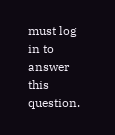must log in to answer this question.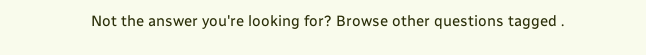Not the answer you're looking for? Browse other questions tagged .